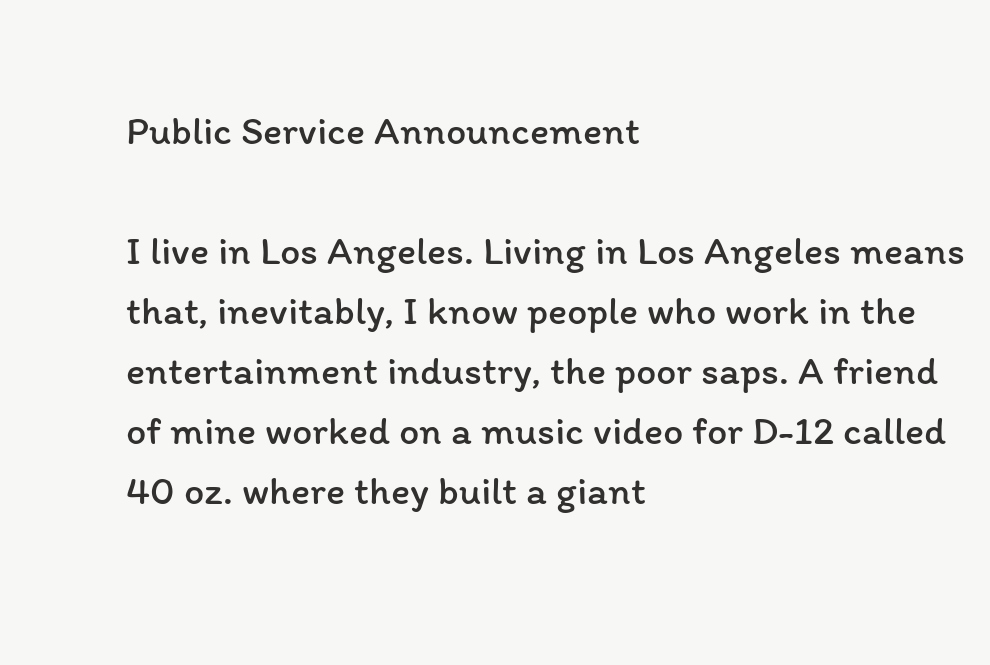Public Service Announcement

I live in Los Angeles. Living in Los Angeles means that, inevitably, I know people who work in the entertainment industry, the poor saps. A friend of mine worked on a music video for D-12 called 40 oz. where they built a giant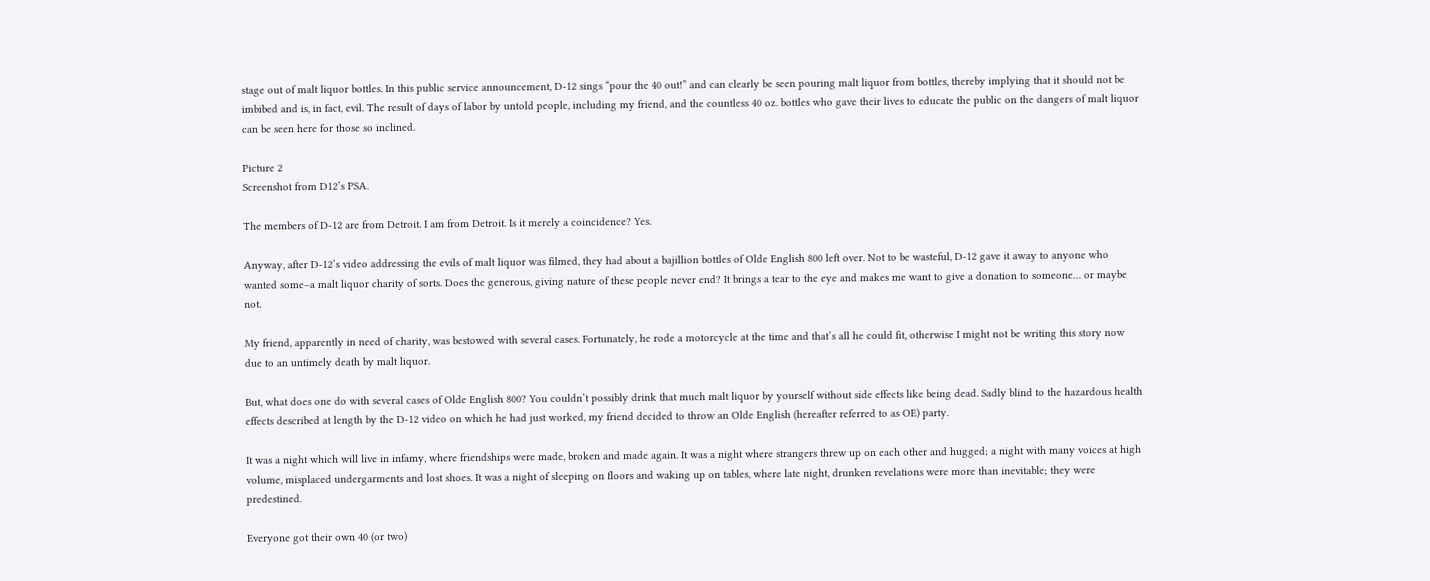stage out of malt liquor bottles. In this public service announcement, D-12 sings “pour the 40 out!” and can clearly be seen pouring malt liquor from bottles, thereby implying that it should not be imbibed and is, in fact, evil. The result of days of labor by untold people, including my friend, and the countless 40 oz. bottles who gave their lives to educate the public on the dangers of malt liquor can be seen here for those so inclined.

Picture 2
Screenshot from D12’s PSA.

The members of D-12 are from Detroit. I am from Detroit. Is it merely a coincidence? Yes.

Anyway, after D-12’s video addressing the evils of malt liquor was filmed, they had about a bajillion bottles of Olde English 800 left over. Not to be wasteful, D-12 gave it away to anyone who wanted some–a malt liquor charity of sorts. Does the generous, giving nature of these people never end? It brings a tear to the eye and makes me want to give a donation to someone… or maybe not.

My friend, apparently in need of charity, was bestowed with several cases. Fortunately, he rode a motorcycle at the time and that’s all he could fit, otherwise I might not be writing this story now due to an untimely death by malt liquor.

But, what does one do with several cases of Olde English 800? You couldn’t possibly drink that much malt liquor by yourself without side effects like being dead. Sadly blind to the hazardous health effects described at length by the D-12 video on which he had just worked, my friend decided to throw an Olde English (hereafter referred to as OE) party.

It was a night which will live in infamy, where friendships were made, broken and made again. It was a night where strangers threw up on each other and hugged; a night with many voices at high volume, misplaced undergarments and lost shoes. It was a night of sleeping on floors and waking up on tables, where late night, drunken revelations were more than inevitable; they were predestined.

Everyone got their own 40 (or two)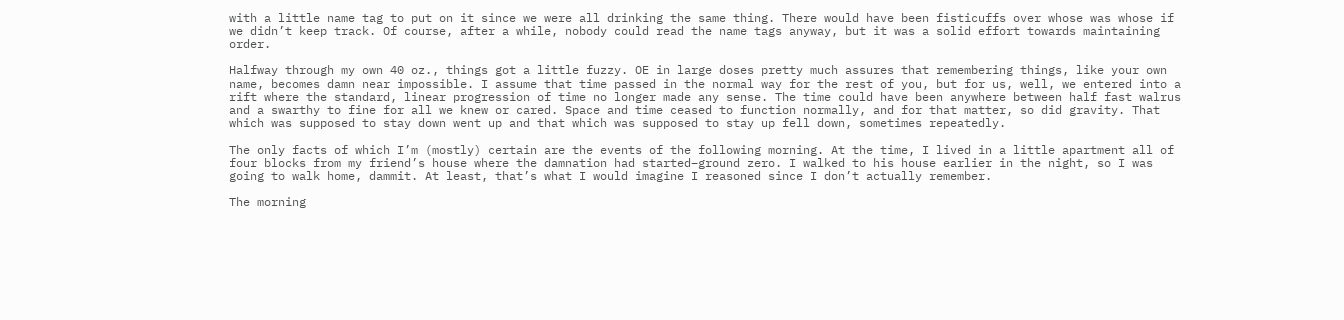with a little name tag to put on it since we were all drinking the same thing. There would have been fisticuffs over whose was whose if we didn’t keep track. Of course, after a while, nobody could read the name tags anyway, but it was a solid effort towards maintaining order.

Halfway through my own 40 oz., things got a little fuzzy. OE in large doses pretty much assures that remembering things, like your own name, becomes damn near impossible. I assume that time passed in the normal way for the rest of you, but for us, well, we entered into a rift where the standard, linear progression of time no longer made any sense. The time could have been anywhere between half fast walrus and a swarthy to fine for all we knew or cared. Space and time ceased to function normally, and for that matter, so did gravity. That which was supposed to stay down went up and that which was supposed to stay up fell down, sometimes repeatedly.

The only facts of which I’m (mostly) certain are the events of the following morning. At the time, I lived in a little apartment all of four blocks from my friend’s house where the damnation had started–ground zero. I walked to his house earlier in the night, so I was going to walk home, dammit. At least, that’s what I would imagine I reasoned since I don’t actually remember.

The morning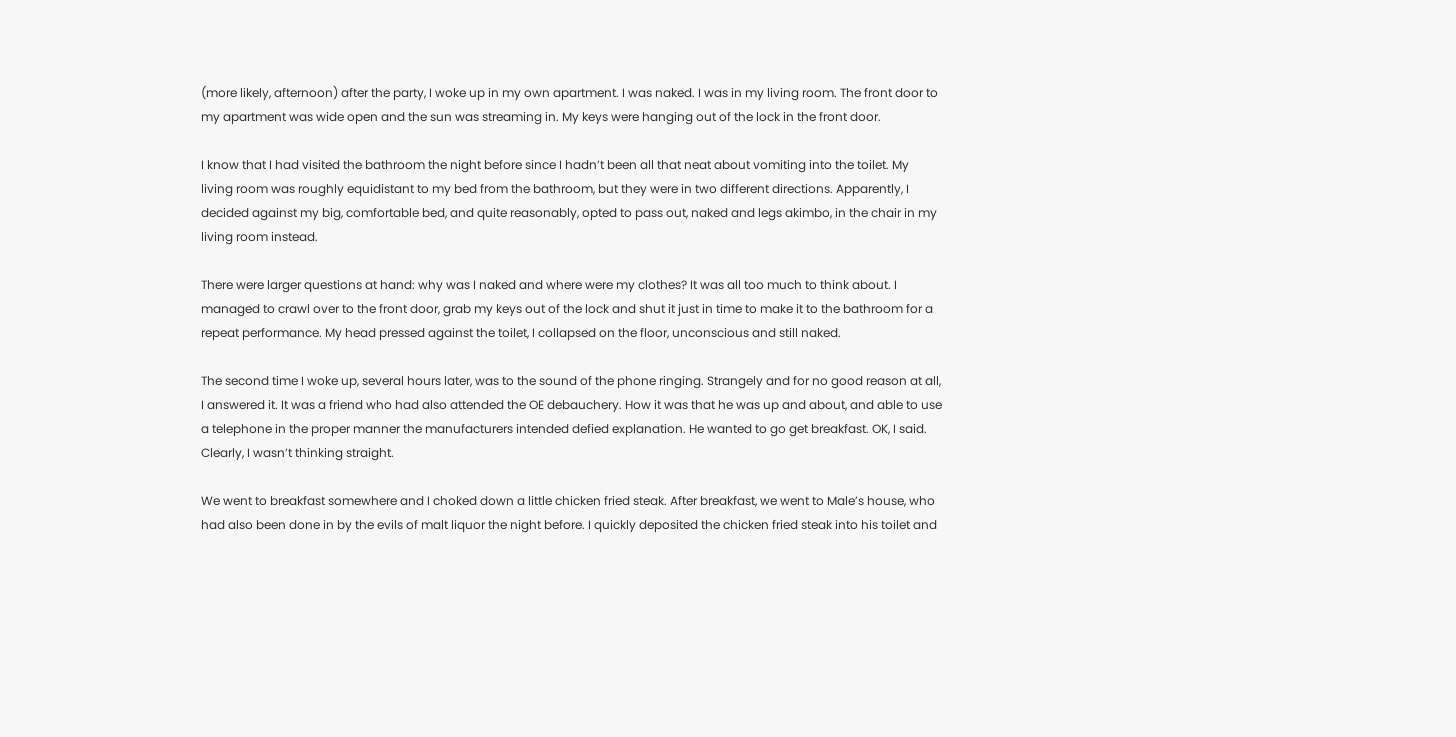(more likely, afternoon) after the party, I woke up in my own apartment. I was naked. I was in my living room. The front door to my apartment was wide open and the sun was streaming in. My keys were hanging out of the lock in the front door.

I know that I had visited the bathroom the night before since I hadn’t been all that neat about vomiting into the toilet. My living room was roughly equidistant to my bed from the bathroom, but they were in two different directions. Apparently, I decided against my big, comfortable bed, and quite reasonably, opted to pass out, naked and legs akimbo, in the chair in my living room instead.

There were larger questions at hand: why was I naked and where were my clothes? It was all too much to think about. I managed to crawl over to the front door, grab my keys out of the lock and shut it just in time to make it to the bathroom for a repeat performance. My head pressed against the toilet, I collapsed on the floor, unconscious and still naked.

The second time I woke up, several hours later, was to the sound of the phone ringing. Strangely and for no good reason at all, I answered it. It was a friend who had also attended the OE debauchery. How it was that he was up and about, and able to use a telephone in the proper manner the manufacturers intended defied explanation. He wanted to go get breakfast. OK, I said. Clearly, I wasn’t thinking straight.

We went to breakfast somewhere and I choked down a little chicken fried steak. After breakfast, we went to Male’s house, who had also been done in by the evils of malt liquor the night before. I quickly deposited the chicken fried steak into his toilet and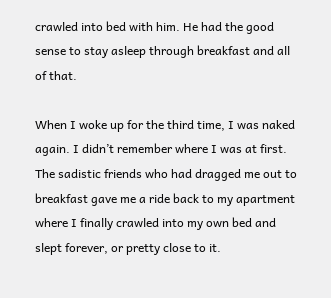crawled into bed with him. He had the good sense to stay asleep through breakfast and all of that.

When I woke up for the third time, I was naked again. I didn’t remember where I was at first. The sadistic friends who had dragged me out to breakfast gave me a ride back to my apartment where I finally crawled into my own bed and slept forever, or pretty close to it.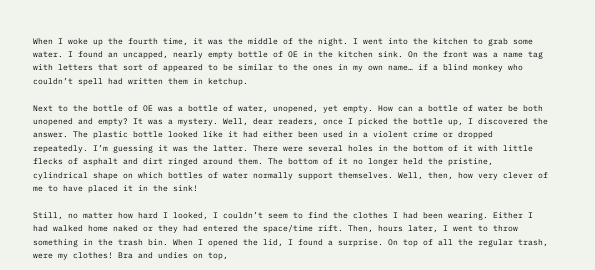When I woke up the fourth time, it was the middle of the night. I went into the kitchen to grab some water. I found an uncapped, nearly empty bottle of OE in the kitchen sink. On the front was a name tag with letters that sort of appeared to be similar to the ones in my own name… if a blind monkey who couldn’t spell had written them in ketchup.

Next to the bottle of OE was a bottle of water, unopened, yet empty. How can a bottle of water be both unopened and empty? It was a mystery. Well, dear readers, once I picked the bottle up, I discovered the answer. The plastic bottle looked like it had either been used in a violent crime or dropped repeatedly. I’m guessing it was the latter. There were several holes in the bottom of it with little flecks of asphalt and dirt ringed around them. The bottom of it no longer held the pristine, cylindrical shape on which bottles of water normally support themselves. Well, then, how very clever of me to have placed it in the sink!

Still, no matter how hard I looked, I couldn’t seem to find the clothes I had been wearing. Either I had walked home naked or they had entered the space/time rift. Then, hours later, I went to throw something in the trash bin. When I opened the lid, I found a surprise. On top of all the regular trash, were my clothes! Bra and undies on top,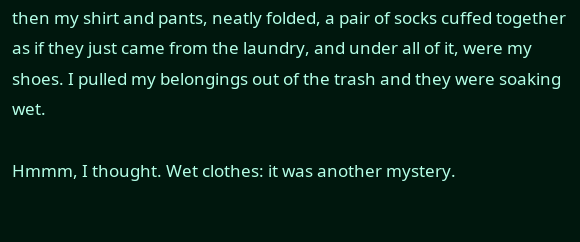then my shirt and pants, neatly folded, a pair of socks cuffed together as if they just came from the laundry, and under all of it, were my shoes. I pulled my belongings out of the trash and they were soaking wet.

Hmmm, I thought. Wet clothes: it was another mystery.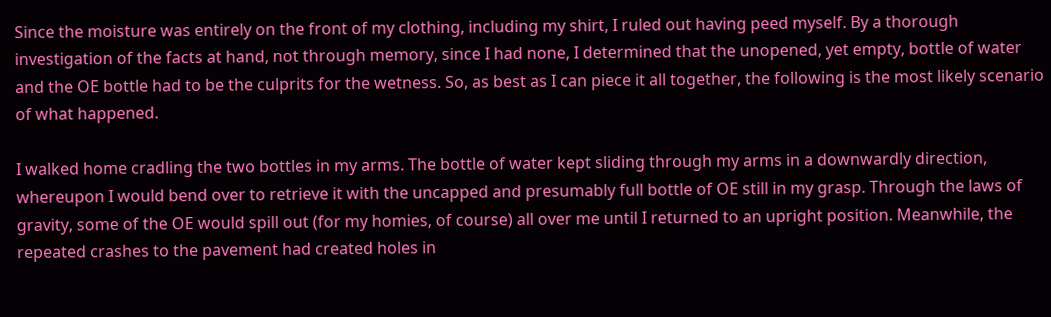Since the moisture was entirely on the front of my clothing, including my shirt, I ruled out having peed myself. By a thorough investigation of the facts at hand, not through memory, since I had none, I determined that the unopened, yet empty, bottle of water and the OE bottle had to be the culprits for the wetness. So, as best as I can piece it all together, the following is the most likely scenario of what happened.

I walked home cradling the two bottles in my arms. The bottle of water kept sliding through my arms in a downwardly direction, whereupon I would bend over to retrieve it with the uncapped and presumably full bottle of OE still in my grasp. Through the laws of gravity, some of the OE would spill out (for my homies, of course) all over me until I returned to an upright position. Meanwhile, the repeated crashes to the pavement had created holes in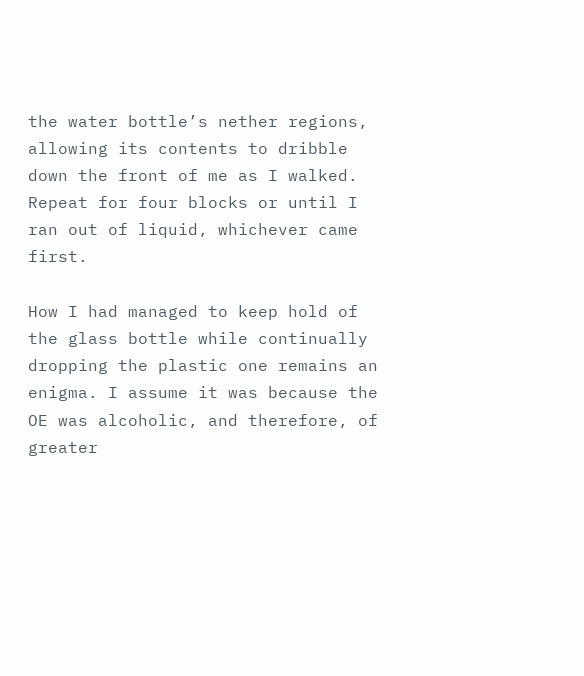the water bottle’s nether regions, allowing its contents to dribble down the front of me as I walked. Repeat for four blocks or until I ran out of liquid, whichever came first.

How I had managed to keep hold of the glass bottle while continually dropping the plastic one remains an enigma. I assume it was because the OE was alcoholic, and therefore, of greater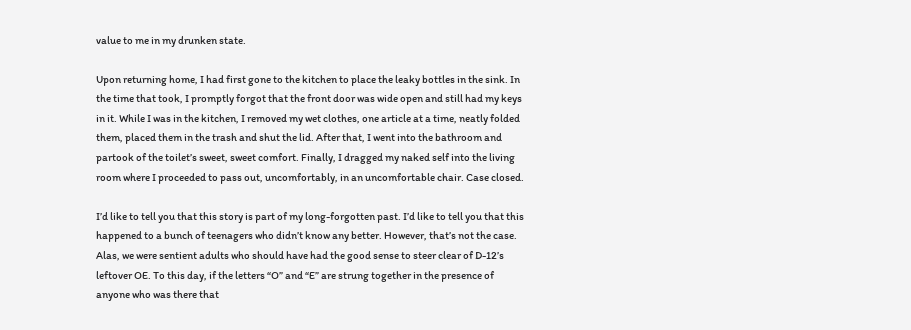value to me in my drunken state.

Upon returning home, I had first gone to the kitchen to place the leaky bottles in the sink. In the time that took, I promptly forgot that the front door was wide open and still had my keys in it. While I was in the kitchen, I removed my wet clothes, one article at a time, neatly folded them, placed them in the trash and shut the lid. After that, I went into the bathroom and partook of the toilet’s sweet, sweet comfort. Finally, I dragged my naked self into the living room where I proceeded to pass out, uncomfortably, in an uncomfortable chair. Case closed.

I’d like to tell you that this story is part of my long-forgotten past. I’d like to tell you that this happened to a bunch of teenagers who didn’t know any better. However, that’s not the case. Alas, we were sentient adults who should have had the good sense to steer clear of D-12’s leftover OE. To this day, if the letters “O” and “E” are strung together in the presence of anyone who was there that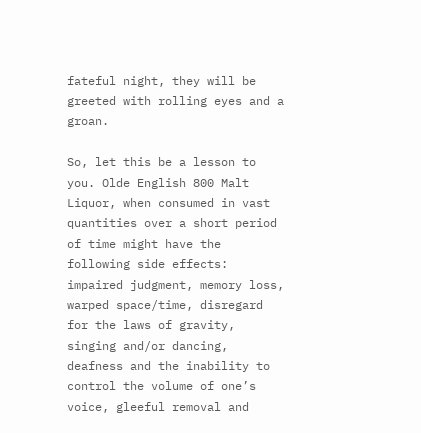fateful night, they will be greeted with rolling eyes and a groan.

So, let this be a lesson to you. Olde English 800 Malt Liquor, when consumed in vast quantities over a short period of time might have the following side effects: impaired judgment, memory loss, warped space/time, disregard for the laws of gravity, singing and/or dancing, deafness and the inability to control the volume of one’s voice, gleeful removal and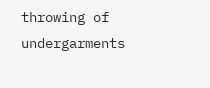throwing of undergarments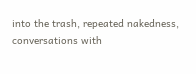into the trash, repeated nakedness, conversations with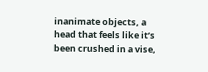inanimate objects, a head that feels like it’s been crushed in a vise,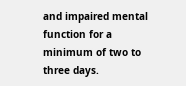and impaired mental function for a minimum of two to three days.